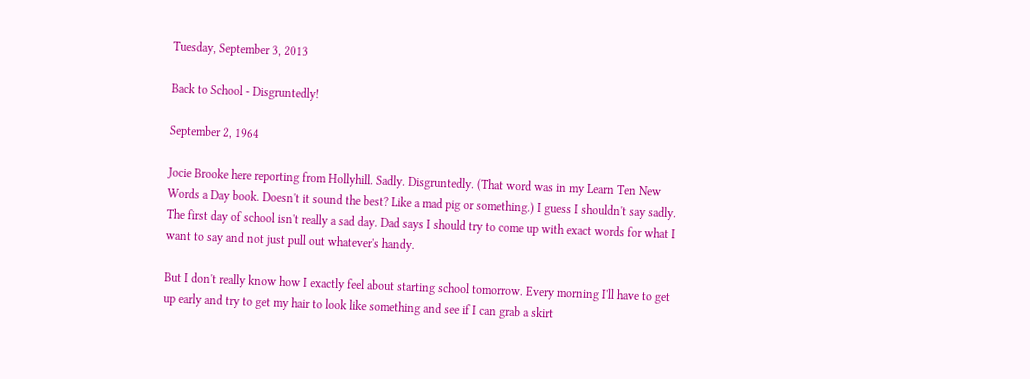Tuesday, September 3, 2013

Back to School - Disgruntedly!

September 2, 1964

Jocie Brooke here reporting from Hollyhill. Sadly. Disgruntedly. (That word was in my Learn Ten New Words a Day book. Doesn't it sound the best? Like a mad pig or something.) I guess I shouldn't say sadly. The first day of school isn't really a sad day. Dad says I should try to come up with exact words for what I want to say and not just pull out whatever's handy.

But I don't really know how I exactly feel about starting school tomorrow. Every morning I'll have to get up early and try to get my hair to look like something and see if I can grab a skirt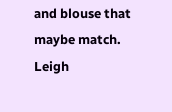and blouse that maybe match. Leigh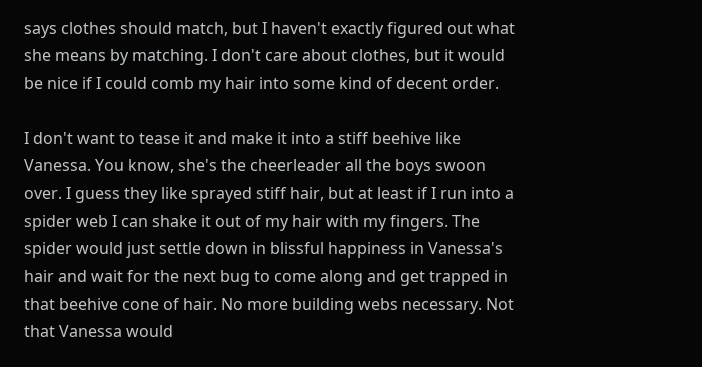says clothes should match, but I haven't exactly figured out what she means by matching. I don't care about clothes, but it would be nice if I could comb my hair into some kind of decent order.

I don't want to tease it and make it into a stiff beehive like Vanessa. You know, she's the cheerleader all the boys swoon over. I guess they like sprayed stiff hair, but at least if I run into a spider web I can shake it out of my hair with my fingers. The spider would just settle down in blissful happiness in Vanessa's hair and wait for the next bug to come along and get trapped in that beehive cone of hair. No more building webs necessary. Not that Vanessa would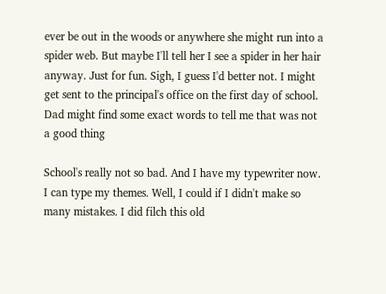ever be out in the woods or anywhere she might run into a spider web. But maybe I'll tell her I see a spider in her hair anyway. Just for fun. Sigh, I guess I'd better not. I might get sent to the principal's office on the first day of school. Dad might find some exact words to tell me that was not a good thing

School's really not so bad. And I have my typewriter now. I can type my themes. Well, I could if I didn't make so many mistakes. I did filch this old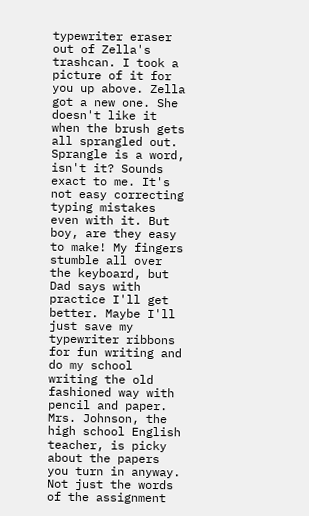typewriter eraser out of Zella's trashcan. I took a picture of it for you up above. Zella got a new one. She doesn't like it when the brush gets all sprangled out. Sprangle is a word, isn't it? Sounds exact to me. It's not easy correcting typing mistakes even with it. But boy, are they easy to make! My fingers stumble all over the keyboard, but Dad says with practice I'll get better. Maybe I'll just save my typewriter ribbons for fun writing and do my school writing the old fashioned way with pencil and paper. Mrs. Johnson, the high school English teacher, is picky about the papers you turn in anyway. Not just the words of the assignment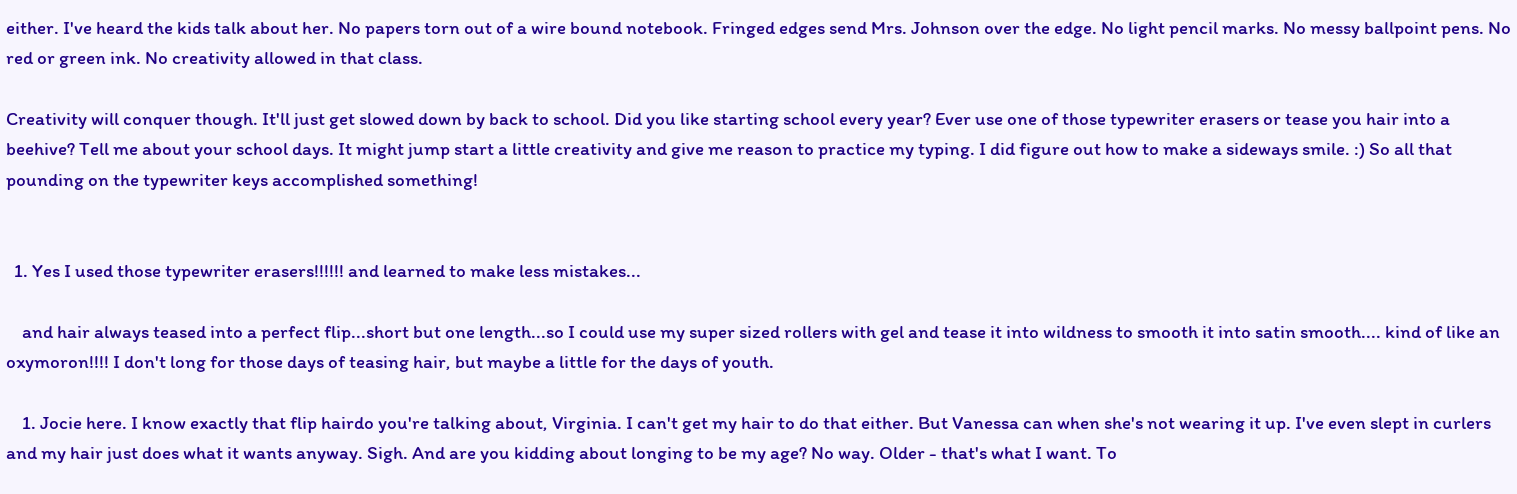either. I've heard the kids talk about her. No papers torn out of a wire bound notebook. Fringed edges send Mrs. Johnson over the edge. No light pencil marks. No messy ballpoint pens. No red or green ink. No creativity allowed in that class.

Creativity will conquer though. It'll just get slowed down by back to school. Did you like starting school every year? Ever use one of those typewriter erasers or tease you hair into a beehive? Tell me about your school days. It might jump start a little creativity and give me reason to practice my typing. I did figure out how to make a sideways smile. :) So all that pounding on the typewriter keys accomplished something!


  1. Yes I used those typewriter erasers!!!!!! and learned to make less mistakes...

    and hair always teased into a perfect flip...short but one length...so I could use my super sized rollers with gel and tease it into wildness to smooth it into satin smooth.... kind of like an oxymoron!!!! I don't long for those days of teasing hair, but maybe a little for the days of youth.

    1. Jocie here. I know exactly that flip hairdo you're talking about, Virginia. I can't get my hair to do that either. But Vanessa can when she's not wearing it up. I've even slept in curlers and my hair just does what it wants anyway. Sigh. And are you kidding about longing to be my age? No way. Older - that's what I want. To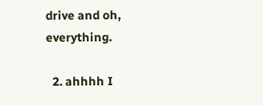drive and oh, everything.

  2. ahhhh I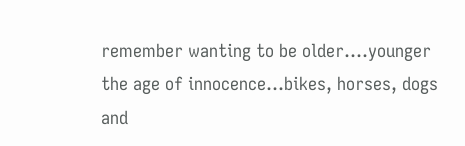remember wanting to be older....younger the age of innocence...bikes, horses, dogs and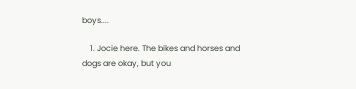boys....

    1. Jocie here. The bikes and horses and dogs are okay, but you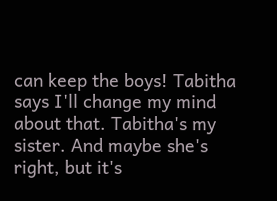can keep the boys! Tabitha says I'll change my mind about that. Tabitha's my sister. And maybe she's right, but it's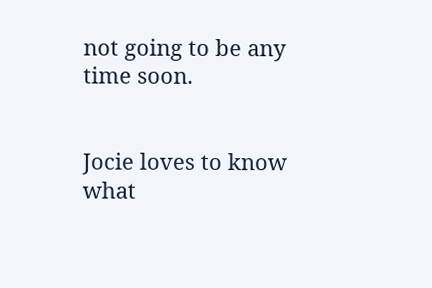not going to be any time soon.


Jocie loves to know what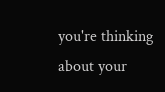you're thinking about your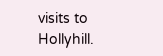visits to Hollyhill.